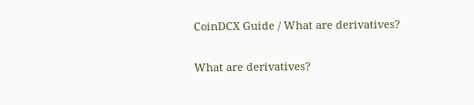CoinDCX Guide / What are derivatives?

What are derivatives?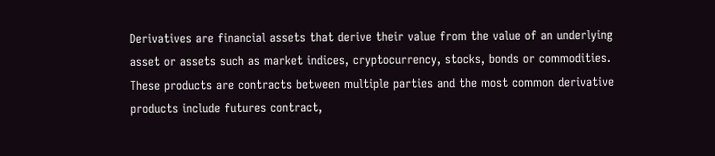Derivatives are financial assets that derive their value from the value of an underlying asset or assets such as market indices, cryptocurrency, stocks, bonds or commodities. These products are contracts between multiple parties and the most common derivative products include futures contract,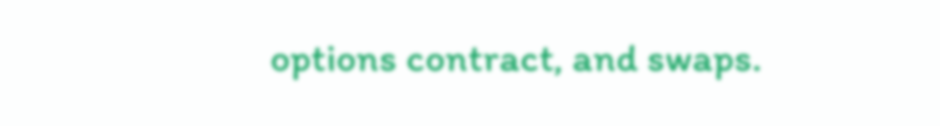options contract, and swaps.